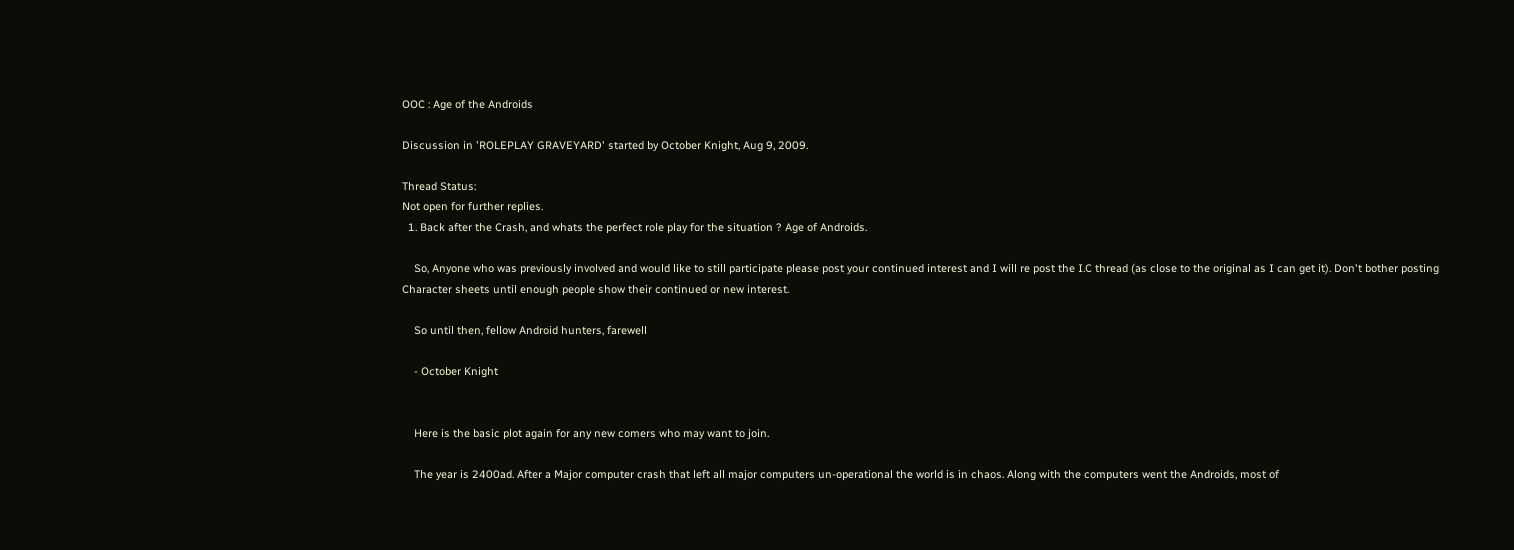OOC : Age of the Androids

Discussion in 'ROLEPLAY GRAVEYARD' started by October Knight, Aug 9, 2009.

Thread Status:
Not open for further replies.
  1. Back after the Crash, and whats the perfect role play for the situation ? Age of Androids.

    So, Anyone who was previously involved and would like to still participate please post your continued interest and I will re post the I.C thread (as close to the original as I can get it). Don't bother posting Character sheets until enough people show their continued or new interest.

    So until then, fellow Android hunters, farewell

    - October Knight


    Here is the basic plot again for any new comers who may want to join.

    The year is 2400ad. After a Major computer crash that left all major computers un-operational the world is in chaos. Along with the computers went the Androids, most of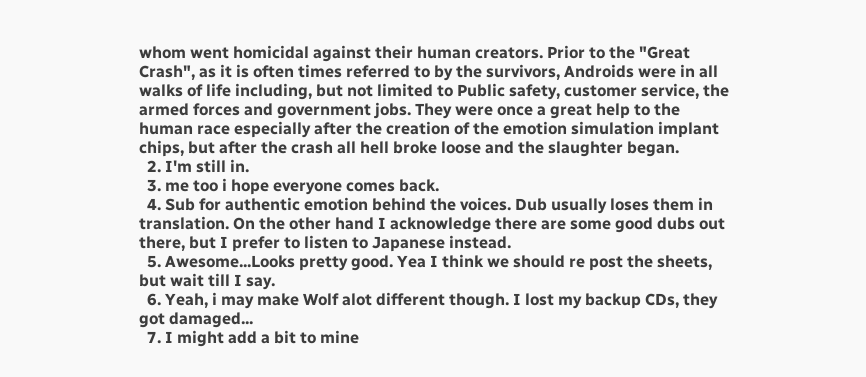whom went homicidal against their human creators. Prior to the "Great Crash", as it is often times referred to by the survivors, Androids were in all walks of life including, but not limited to Public safety, customer service, the armed forces and government jobs. They were once a great help to the human race especially after the creation of the emotion simulation implant chips, but after the crash all hell broke loose and the slaughter began.
  2. I'm still in.
  3. me too i hope everyone comes back.
  4. Sub for authentic emotion behind the voices. Dub usually loses them in translation. On the other hand I acknowledge there are some good dubs out there, but I prefer to listen to Japanese instead.
  5. Awesome...Looks pretty good. Yea I think we should re post the sheets, but wait till I say.
  6. Yeah, i may make Wolf alot different though. I lost my backup CDs, they got damaged...
  7. I might add a bit to mine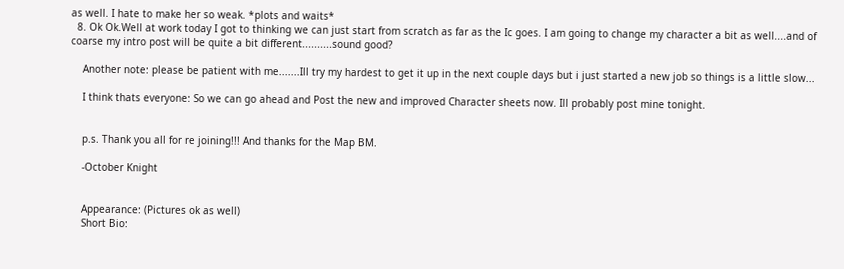as well. I hate to make her so weak. *plots and waits*
  8. Ok Ok.Well at work today I got to thinking we can just start from scratch as far as the Ic goes. I am going to change my character a bit as well....and of coarse my intro post will be quite a bit different..........sound good?

    Another note: please be patient with me.......Ill try my hardest to get it up in the next couple days but i just started a new job so things is a little slow...

    I think thats everyone: So we can go ahead and Post the new and improved Character sheets now. Ill probably post mine tonight.


    p.s. Thank you all for re joining!!! And thanks for the Map BM.

    -October Knight


    Appearance: (Pictures ok as well)
    Short Bio: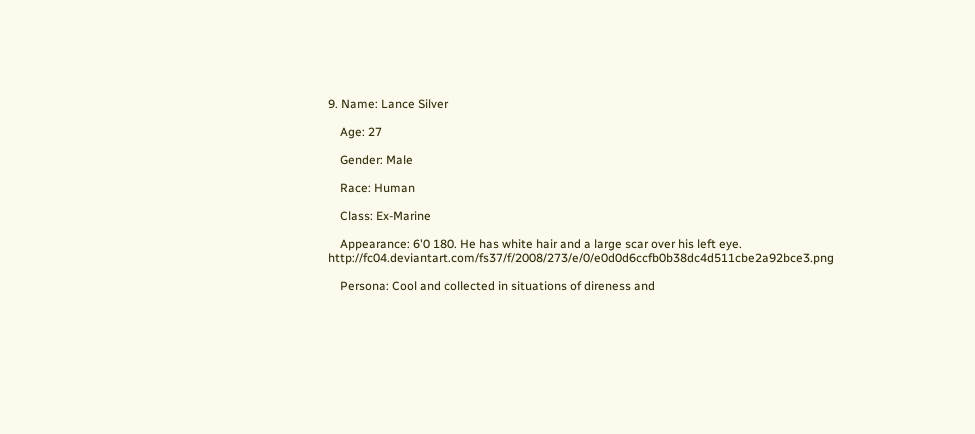9. Name: Lance Silver

    Age: 27

    Gender: Male

    Race: Human

    Class: Ex-Marine

    Appearance: 6'0 180. He has white hair and a large scar over his left eye. http://fc04.deviantart.com/fs37/f/2008/273/e/0/e0d0d6ccfb0b38dc4d511cbe2a92bce3.png

    Persona: Cool and collected in situations of direness and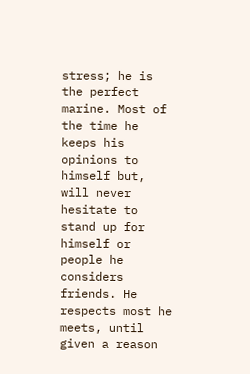stress; he is the perfect marine. Most of the time he keeps his opinions to himself but, will never hesitate to stand up for himself or people he considers friends. He respects most he meets, until given a reason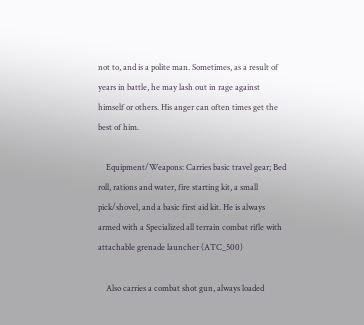not to, and is a polite man. Sometimes, as a result of years in battle, he may lash out in rage against himself or others. His anger can often times get the best of him.

    Equipment/Weapons: Carries basic travel gear; Bed roll, rations and water, fire starting kit, a small pick/shovel, and a basic first aid kit. He is always armed with a Specialized all terrain combat rifle with attachable grenade launcher (ATC_500)

    Also carries a combat shot gun, always loaded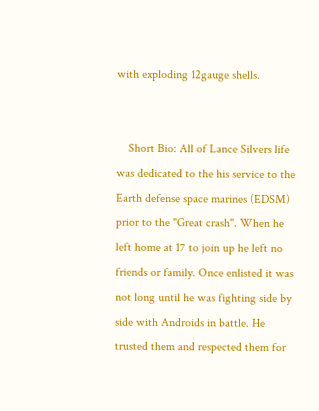with exploding 12gauge shells.


    Short Bio: All of Lance Silvers life was dedicated to the his service to the Earth defense space marines (EDSM) prior to the "Great crash". When he left home at 17 to join up he left no friends or family. Once enlisted it was not long until he was fighting side by side with Androids in battle. He trusted them and respected them for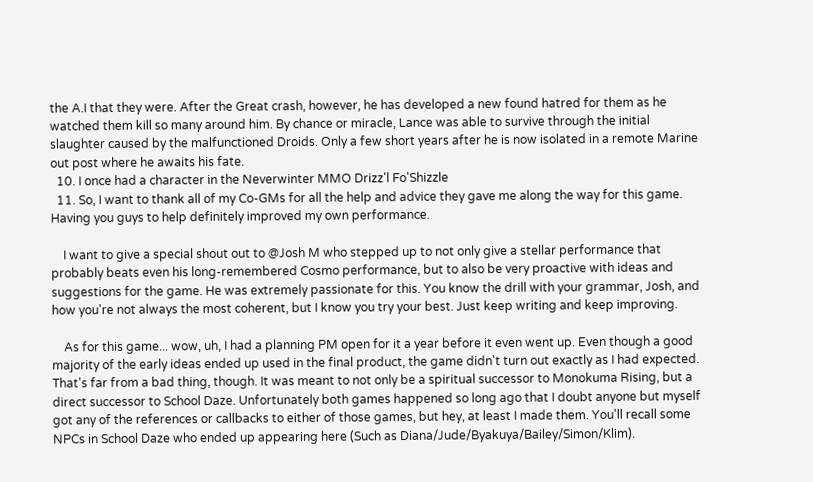the A.I that they were. After the Great crash, however, he has developed a new found hatred for them as he watched them kill so many around him. By chance or miracle, Lance was able to survive through the initial slaughter caused by the malfunctioned Droids. Only a few short years after he is now isolated in a remote Marine out post where he awaits his fate.
  10. I once had a character in the Neverwinter MMO Drizz'l Fo'Shizzle
  11. So, I want to thank all of my Co-GMs for all the help and advice they gave me along the way for this game. Having you guys to help definitely improved my own performance.

    I want to give a special shout out to @Josh M who stepped up to not only give a stellar performance that probably beats even his long-remembered Cosmo performance, but to also be very proactive with ideas and suggestions for the game. He was extremely passionate for this. You know the drill with your grammar, Josh, and how you're not always the most coherent, but I know you try your best. Just keep writing and keep improving.

    As for this game... wow, uh, I had a planning PM open for it a year before it even went up. Even though a good majority of the early ideas ended up used in the final product, the game didn't turn out exactly as I had expected. That's far from a bad thing, though. It was meant to not only be a spiritual successor to Monokuma Rising, but a direct successor to School Daze. Unfortunately both games happened so long ago that I doubt anyone but myself got any of the references or callbacks to either of those games, but hey, at least I made them. You'll recall some NPCs in School Daze who ended up appearing here (Such as Diana/Jude/Byakuya/Bailey/Simon/Klim).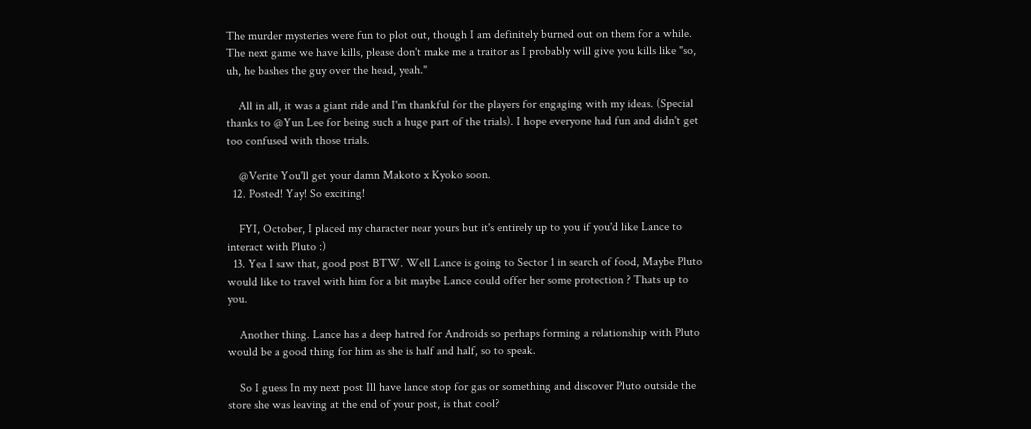The murder mysteries were fun to plot out, though I am definitely burned out on them for a while. The next game we have kills, please don't make me a traitor as I probably will give you kills like "so, uh, he bashes the guy over the head, yeah."

    All in all, it was a giant ride and I'm thankful for the players for engaging with my ideas. (Special thanks to @Yun Lee for being such a huge part of the trials). I hope everyone had fun and didn't get too confused with those trials.

    @Verite You'll get your damn Makoto x Kyoko soon.
  12. Posted! Yay! So exciting!

    FYI, October, I placed my character near yours but it's entirely up to you if you'd like Lance to interact with Pluto :)
  13. Yea I saw that, good post BTW. Well Lance is going to Sector 1 in search of food, Maybe Pluto would like to travel with him for a bit maybe Lance could offer her some protection ? Thats up to you.

    Another thing. Lance has a deep hatred for Androids so perhaps forming a relationship with Pluto would be a good thing for him as she is half and half, so to speak.

    So I guess In my next post Ill have lance stop for gas or something and discover Pluto outside the store she was leaving at the end of your post, is that cool?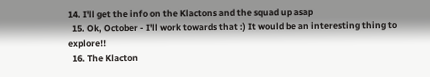14. I'll get the info on the Klactons and the squad up asap
  15. Ok, October - I'll work towards that :) It would be an interesting thing to explore!!
  16. The Klacton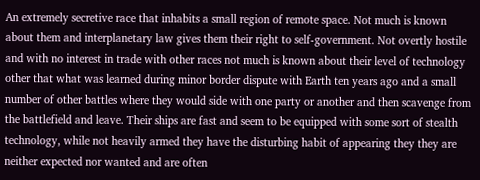An extremely secretive race that inhabits a small region of remote space. Not much is known about them and interplanetary law gives them their right to self-government. Not overtly hostile and with no interest in trade with other races not much is known about their level of technology other that what was learned during minor border dispute with Earth ten years ago and a small number of other battles where they would side with one party or another and then scavenge from the battlefield and leave. Their ships are fast and seem to be equipped with some sort of stealth technology, while not heavily armed they have the disturbing habit of appearing they they are neither expected nor wanted and are often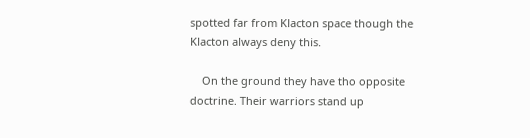spotted far from Klacton space though the Klacton always deny this.

    On the ground they have tho opposite doctrine. Their warriors stand up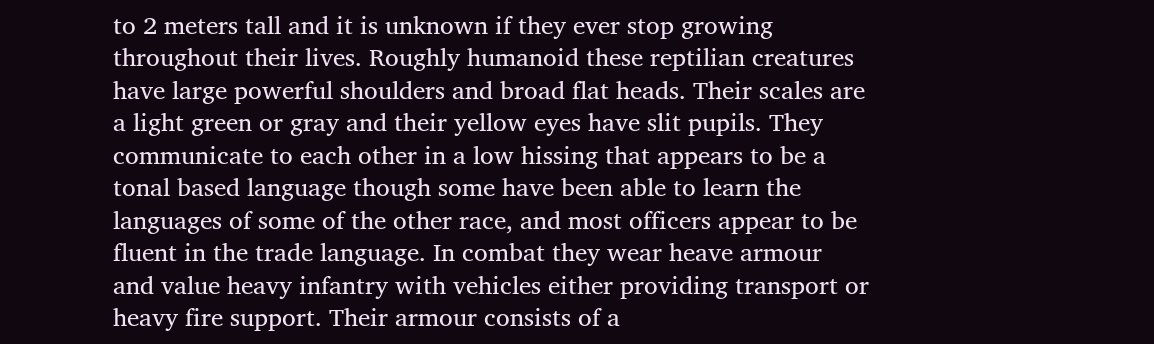to 2 meters tall and it is unknown if they ever stop growing throughout their lives. Roughly humanoid these reptilian creatures have large powerful shoulders and broad flat heads. Their scales are a light green or gray and their yellow eyes have slit pupils. They communicate to each other in a low hissing that appears to be a tonal based language though some have been able to learn the languages of some of the other race, and most officers appear to be fluent in the trade language. In combat they wear heave armour and value heavy infantry with vehicles either providing transport or heavy fire support. Their armour consists of a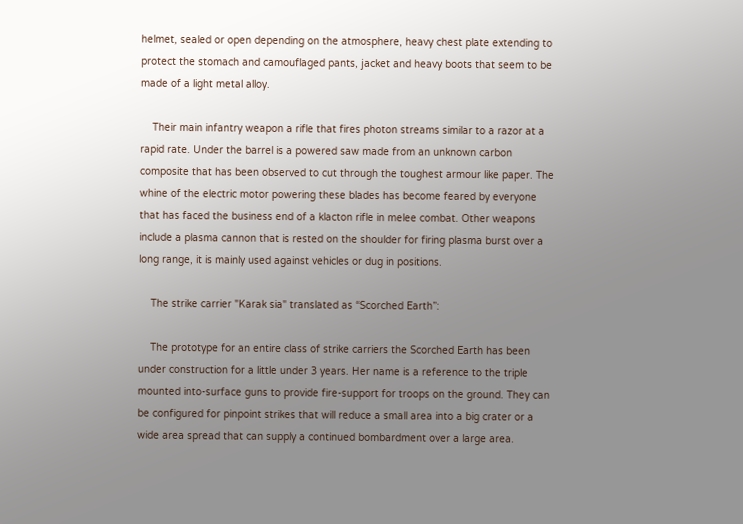helmet, sealed or open depending on the atmosphere, heavy chest plate extending to protect the stomach and camouflaged pants, jacket and heavy boots that seem to be made of a light metal alloy.

    Their main infantry weapon a rifle that fires photon streams similar to a razor at a rapid rate. Under the barrel is a powered saw made from an unknown carbon composite that has been observed to cut through the toughest armour like paper. The whine of the electric motor powering these blades has become feared by everyone that has faced the business end of a klacton rifle in melee combat. Other weapons include a plasma cannon that is rested on the shoulder for firing plasma burst over a long range, it is mainly used against vehicles or dug in positions.

    The strike carrier "Karak sia" translated as “Scorched Earth”:

    The prototype for an entire class of strike carriers the Scorched Earth has been under construction for a little under 3 years. Her name is a reference to the triple mounted into-surface guns to provide fire-support for troops on the ground. They can be configured for pinpoint strikes that will reduce a small area into a big crater or a wide area spread that can supply a continued bombardment over a large area.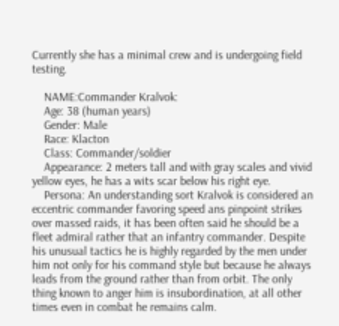Currently she has a minimal crew and is undergoing field testing.

    NAME:Commander Kralvok:
    Age: 38 (human years)
    Gender: Male
    Race: Klacton
    Class: Commander/soldier
    Appearance: 2 meters tall and with gray scales and vivid yellow eyes, he has a wits scar below his right eye.
    Persona: An understanding sort Kralvok is considered an eccentric commander favoring speed ans pinpoint strikes over massed raids, it has been often said he should be a fleet admiral rather that an infantry commander. Despite his unusual tactics he is highly regarded by the men under him not only for his command style but because he always leads from the ground rather than from orbit. The only thing known to anger him is insubordination, at all other times even in combat he remains calm.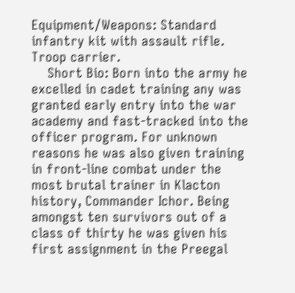Equipment/Weapons: Standard infantry kit with assault rifle. Troop carrier.
    Short Bio: Born into the army he excelled in cadet training any was granted early entry into the war academy and fast-tracked into the officer program. For unknown reasons he was also given training in front-line combat under the most brutal trainer in Klacton history, Commander Ichor. Being amongst ten survivors out of a class of thirty he was given his first assignment in the Preegal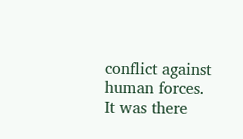conflict against human forces. It was there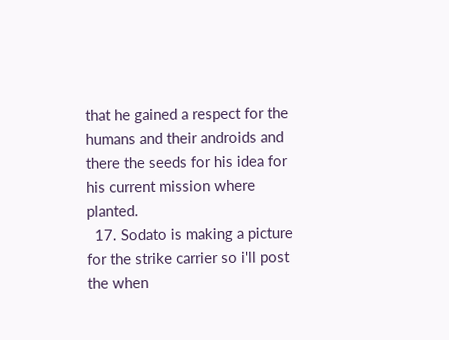that he gained a respect for the humans and their androids and there the seeds for his idea for his current mission where planted.
  17. Sodato is making a picture for the strike carrier so i'll post the when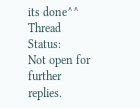its done^^
Thread Status:
Not open for further replies.